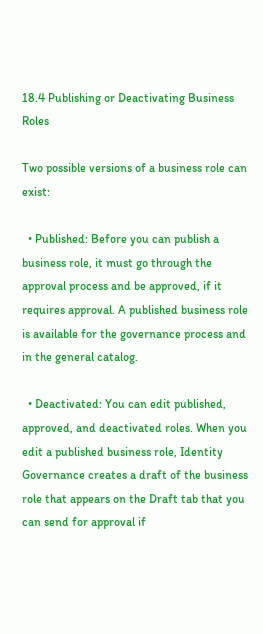18.4 Publishing or Deactivating Business Roles

Two possible versions of a business role can exist:

  • Published: Before you can publish a business role, it must go through the approval process and be approved, if it requires approval. A published business role is available for the governance process and in the general catalog.

  • Deactivated: You can edit published, approved, and deactivated roles. When you edit a published business role, Identity Governance creates a draft of the business role that appears on the Draft tab that you can send for approval if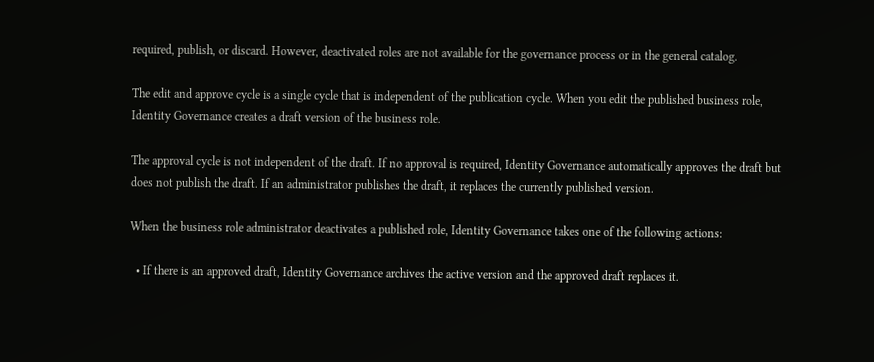required, publish, or discard. However, deactivated roles are not available for the governance process or in the general catalog.

The edit and approve cycle is a single cycle that is independent of the publication cycle. When you edit the published business role, Identity Governance creates a draft version of the business role.

The approval cycle is not independent of the draft. If no approval is required, Identity Governance automatically approves the draft but does not publish the draft. If an administrator publishes the draft, it replaces the currently published version.

When the business role administrator deactivates a published role, Identity Governance takes one of the following actions:

  • If there is an approved draft, Identity Governance archives the active version and the approved draft replaces it.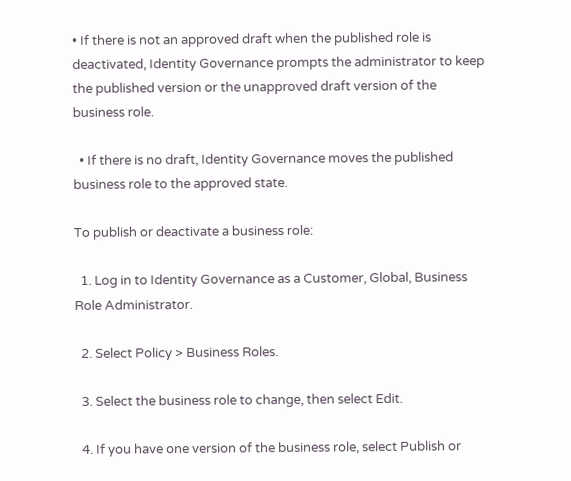• If there is not an approved draft when the published role is deactivated, Identity Governance prompts the administrator to keep the published version or the unapproved draft version of the business role.

  • If there is no draft, Identity Governance moves the published business role to the approved state.

To publish or deactivate a business role:

  1. Log in to Identity Governance as a Customer, Global, Business Role Administrator.

  2. Select Policy > Business Roles.

  3. Select the business role to change, then select Edit.

  4. If you have one version of the business role, select Publish or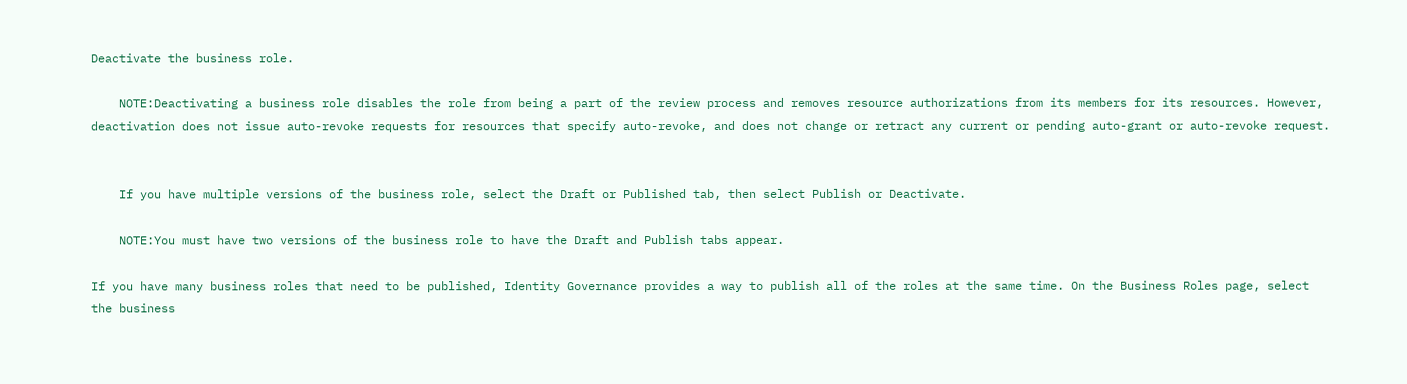Deactivate the business role.

    NOTE:Deactivating a business role disables the role from being a part of the review process and removes resource authorizations from its members for its resources. However, deactivation does not issue auto-revoke requests for resources that specify auto-revoke, and does not change or retract any current or pending auto-grant or auto-revoke request.


    If you have multiple versions of the business role, select the Draft or Published tab, then select Publish or Deactivate.

    NOTE:You must have two versions of the business role to have the Draft and Publish tabs appear.

If you have many business roles that need to be published, Identity Governance provides a way to publish all of the roles at the same time. On the Business Roles page, select the business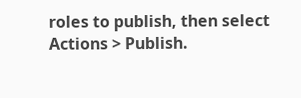roles to publish, then select Actions > Publish.